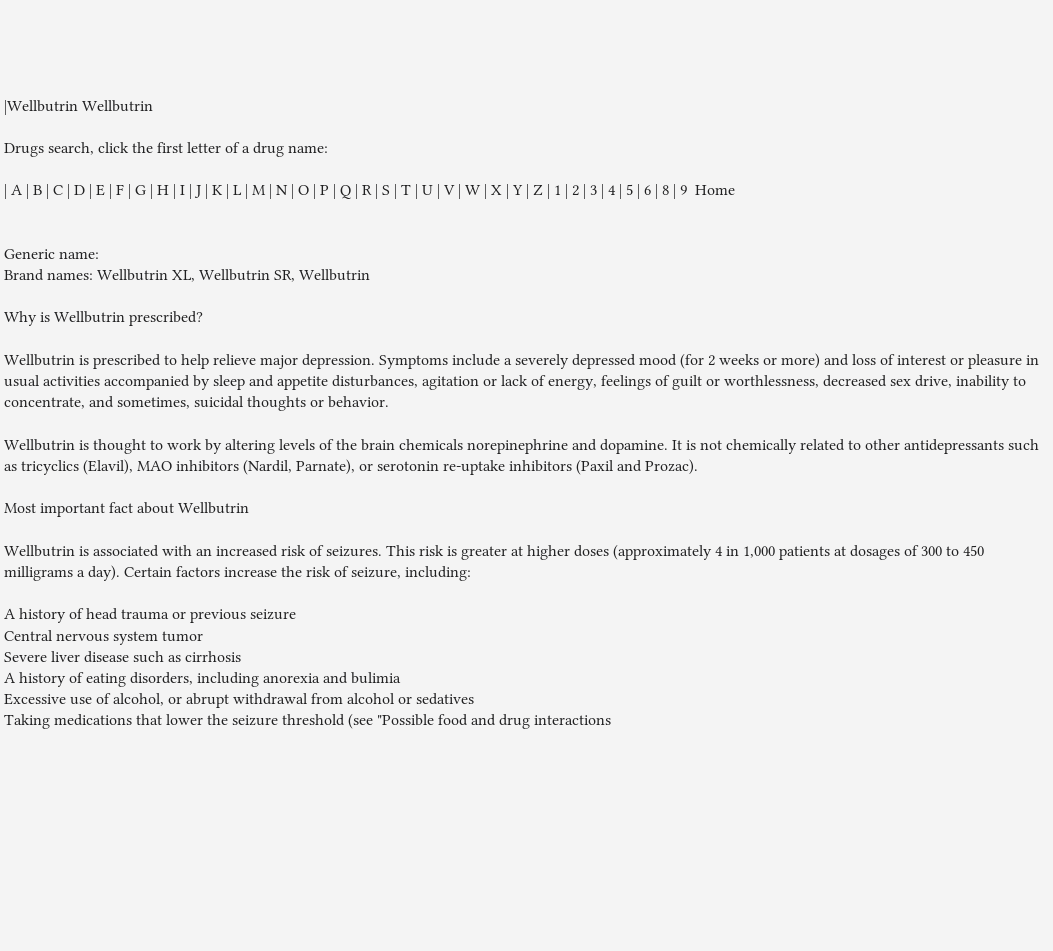|Wellbutrin Wellbutrin

Drugs search, click the first letter of a drug name:

| A | B | C | D | E | F | G | H | I | J | K | L | M | N | O | P | Q | R | S | T | U | V | W | X | Y | Z | 1 | 2 | 3 | 4 | 5 | 6 | 8 | 9  Home


Generic name:
Brand names: Wellbutrin XL, Wellbutrin SR, Wellbutrin

Why is Wellbutrin prescribed?

Wellbutrin is prescribed to help relieve major depression. Symptoms include a severely depressed mood (for 2 weeks or more) and loss of interest or pleasure in usual activities accompanied by sleep and appetite disturbances, agitation or lack of energy, feelings of guilt or worthlessness, decreased sex drive, inability to concentrate, and sometimes, suicidal thoughts or behavior.

Wellbutrin is thought to work by altering levels of the brain chemicals norepinephrine and dopamine. It is not chemically related to other antidepressants such as tricyclics (Elavil), MAO inhibitors (Nardil, Parnate), or serotonin re-uptake inhibitors (Paxil and Prozac).

Most important fact about Wellbutrin

Wellbutrin is associated with an increased risk of seizures. This risk is greater at higher doses (approximately 4 in 1,000 patients at dosages of 300 to 450 milligrams a day). Certain factors increase the risk of seizure, including:

A history of head trauma or previous seizure
Central nervous system tumor
Severe liver disease such as cirrhosis
A history of eating disorders, including anorexia and bulimia
Excessive use of alcohol, or abrupt withdrawal from alcohol or sedatives
Taking medications that lower the seizure threshold (see "Possible food and drug interactions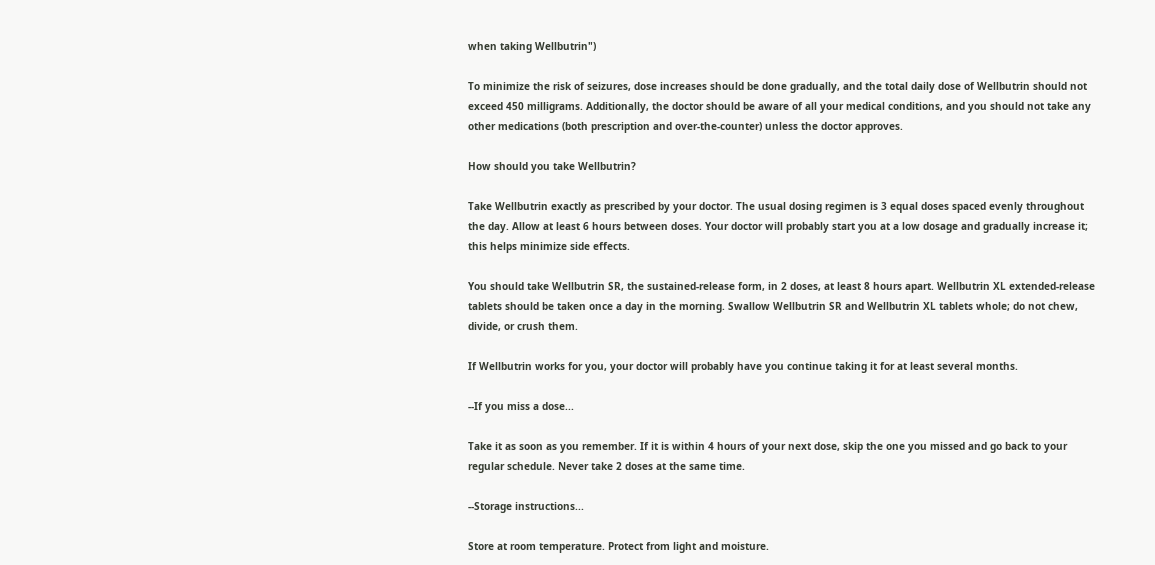when taking Wellbutrin")

To minimize the risk of seizures, dose increases should be done gradually, and the total daily dose of Wellbutrin should not exceed 450 milligrams. Additionally, the doctor should be aware of all your medical conditions, and you should not take any other medications (both prescription and over-the-counter) unless the doctor approves.

How should you take Wellbutrin?

Take Wellbutrin exactly as prescribed by your doctor. The usual dosing regimen is 3 equal doses spaced evenly throughout the day. Allow at least 6 hours between doses. Your doctor will probably start you at a low dosage and gradually increase it; this helps minimize side effects.

You should take Wellbutrin SR, the sustained-release form, in 2 doses, at least 8 hours apart. Wellbutrin XL extended-release tablets should be taken once a day in the morning. Swallow Wellbutrin SR and Wellbutrin XL tablets whole; do not chew, divide, or crush them.

If Wellbutrin works for you, your doctor will probably have you continue taking it for at least several months.

--If you miss a dose...

Take it as soon as you remember. If it is within 4 hours of your next dose, skip the one you missed and go back to your regular schedule. Never take 2 doses at the same time.

--Storage instructions...

Store at room temperature. Protect from light and moisture.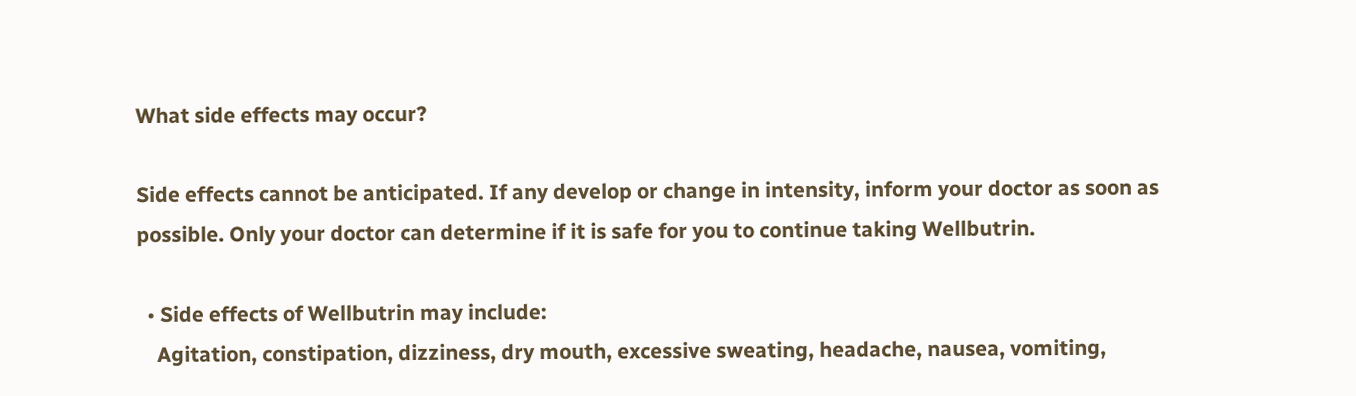What side effects may occur?

Side effects cannot be anticipated. If any develop or change in intensity, inform your doctor as soon as possible. Only your doctor can determine if it is safe for you to continue taking Wellbutrin.

  • Side effects of Wellbutrin may include:
    Agitation, constipation, dizziness, dry mouth, excessive sweating, headache, nausea, vomiting,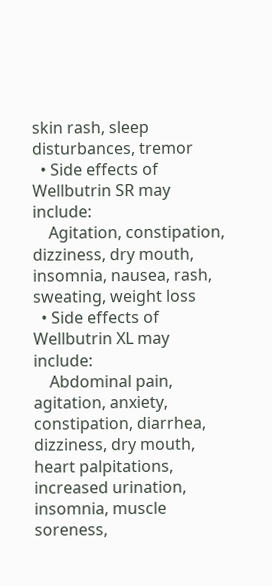skin rash, sleep disturbances, tremor
  • Side effects of Wellbutrin SR may include:
    Agitation, constipation, dizziness, dry mouth, insomnia, nausea, rash, sweating, weight loss
  • Side effects of Wellbutrin XL may include:
    Abdominal pain, agitation, anxiety, constipation, diarrhea, dizziness, dry mouth, heart palpitations, increased urination, insomnia, muscle soreness,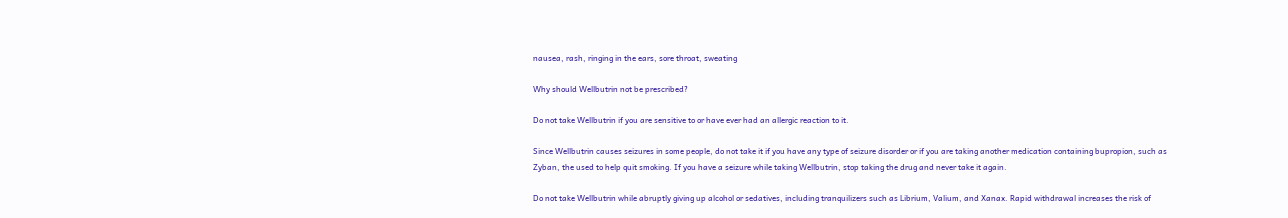nausea, rash, ringing in the ears, sore throat, sweating

Why should Wellbutrin not be prescribed?

Do not take Wellbutrin if you are sensitive to or have ever had an allergic reaction to it.

Since Wellbutrin causes seizures in some people, do not take it if you have any type of seizure disorder or if you are taking another medication containing bupropion, such as Zyban, the used to help quit smoking. If you have a seizure while taking Wellbutrin, stop taking the drug and never take it again.

Do not take Wellbutrin while abruptly giving up alcohol or sedatives, including tranquilizers such as Librium, Valium, and Xanax. Rapid withdrawal increases the risk of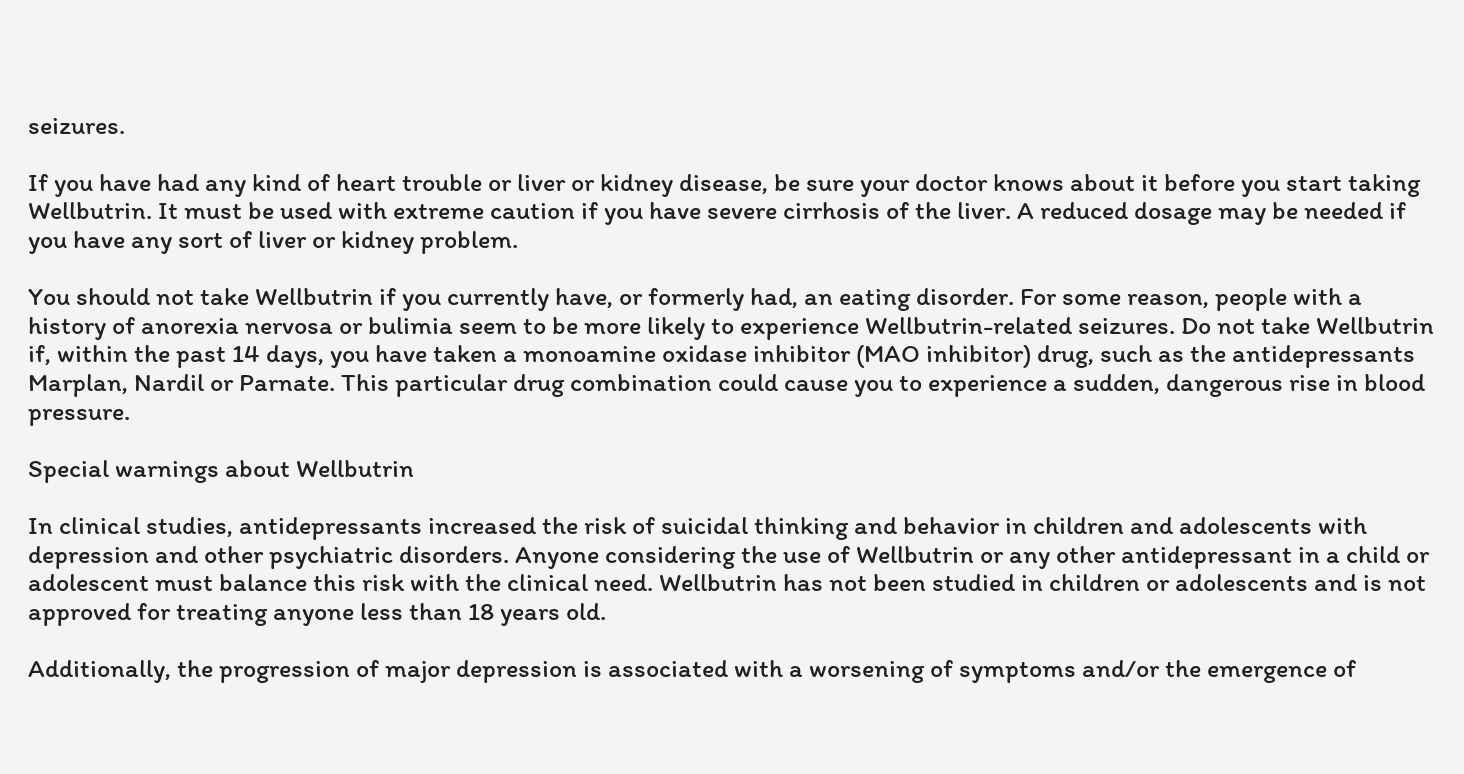seizures.

If you have had any kind of heart trouble or liver or kidney disease, be sure your doctor knows about it before you start taking Wellbutrin. It must be used with extreme caution if you have severe cirrhosis of the liver. A reduced dosage may be needed if you have any sort of liver or kidney problem.

You should not take Wellbutrin if you currently have, or formerly had, an eating disorder. For some reason, people with a history of anorexia nervosa or bulimia seem to be more likely to experience Wellbutrin-related seizures. Do not take Wellbutrin if, within the past 14 days, you have taken a monoamine oxidase inhibitor (MAO inhibitor) drug, such as the antidepressants Marplan, Nardil or Parnate. This particular drug combination could cause you to experience a sudden, dangerous rise in blood pressure.

Special warnings about Wellbutrin

In clinical studies, antidepressants increased the risk of suicidal thinking and behavior in children and adolescents with depression and other psychiatric disorders. Anyone considering the use of Wellbutrin or any other antidepressant in a child or adolescent must balance this risk with the clinical need. Wellbutrin has not been studied in children or adolescents and is not approved for treating anyone less than 18 years old.

Additionally, the progression of major depression is associated with a worsening of symptoms and/or the emergence of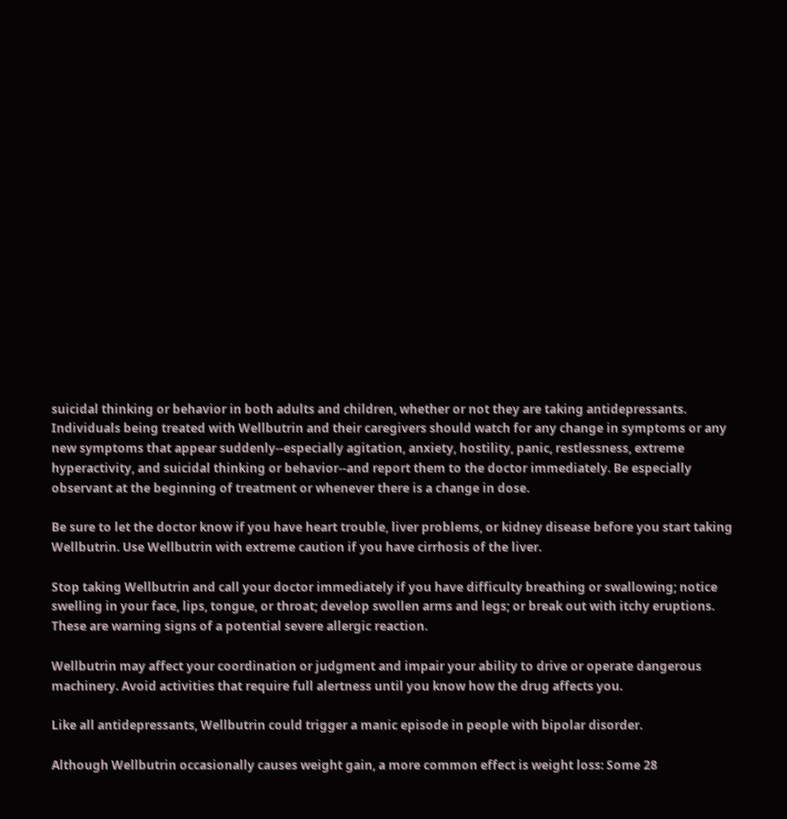suicidal thinking or behavior in both adults and children, whether or not they are taking antidepressants. Individuals being treated with Wellbutrin and their caregivers should watch for any change in symptoms or any new symptoms that appear suddenly--especially agitation, anxiety, hostility, panic, restlessness, extreme hyperactivity, and suicidal thinking or behavior--and report them to the doctor immediately. Be especially observant at the beginning of treatment or whenever there is a change in dose.

Be sure to let the doctor know if you have heart trouble, liver problems, or kidney disease before you start taking Wellbutrin. Use Wellbutrin with extreme caution if you have cirrhosis of the liver.

Stop taking Wellbutrin and call your doctor immediately if you have difficulty breathing or swallowing; notice swelling in your face, lips, tongue, or throat; develop swollen arms and legs; or break out with itchy eruptions. These are warning signs of a potential severe allergic reaction.

Wellbutrin may affect your coordination or judgment and impair your ability to drive or operate dangerous machinery. Avoid activities that require full alertness until you know how the drug affects you.

Like all antidepressants, Wellbutrin could trigger a manic episode in people with bipolar disorder.

Although Wellbutrin occasionally causes weight gain, a more common effect is weight loss: Some 28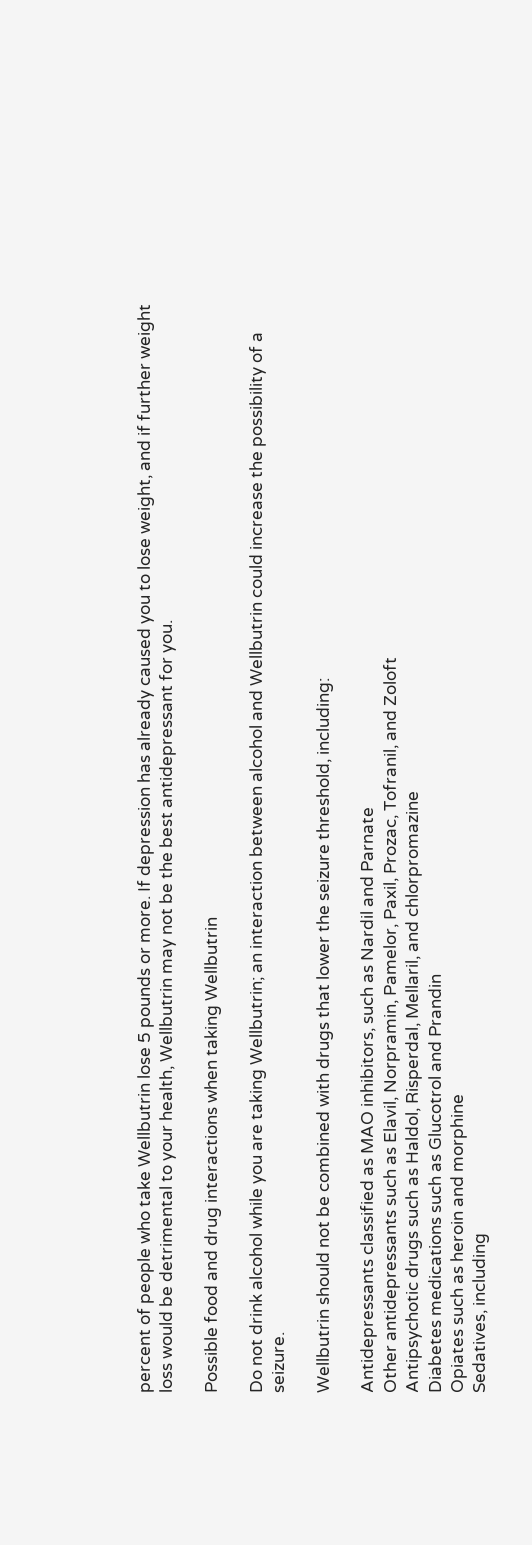percent of people who take Wellbutrin lose 5 pounds or more. If depression has already caused you to lose weight, and if further weight loss would be detrimental to your health, Wellbutrin may not be the best antidepressant for you.

Possible food and drug interactions when taking Wellbutrin

Do not drink alcohol while you are taking Wellbutrin; an interaction between alcohol and Wellbutrin could increase the possibility of a seizure.

Wellbutrin should not be combined with drugs that lower the seizure threshold, including:

Antidepressants classified as MAO inhibitors, such as Nardil and Parnate
Other antidepressants such as Elavil, Norpramin, Pamelor, Paxil, Prozac, Tofranil, and Zoloft
Antipsychotic drugs such as Haldol, Risperdal, Mellaril, and chlorpromazine
Diabetes medications such as Glucotrol and Prandin
Opiates such as heroin and morphine
Sedatives, including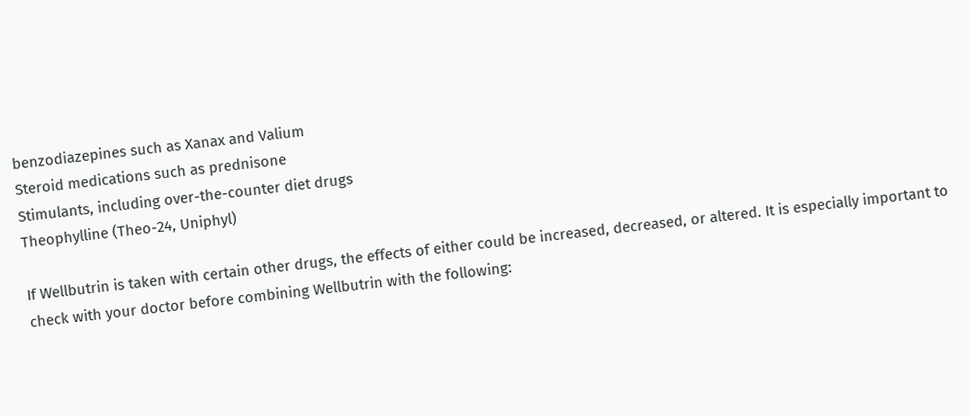benzodiazepines such as Xanax and Valium
Steroid medications such as prednisone
Stimulants, including over-the-counter diet drugs
Theophylline (Theo-24, Uniphyl)

If Wellbutrin is taken with certain other drugs, the effects of either could be increased, decreased, or altered. It is especially important to check with your doctor before combining Wellbutrin with the following: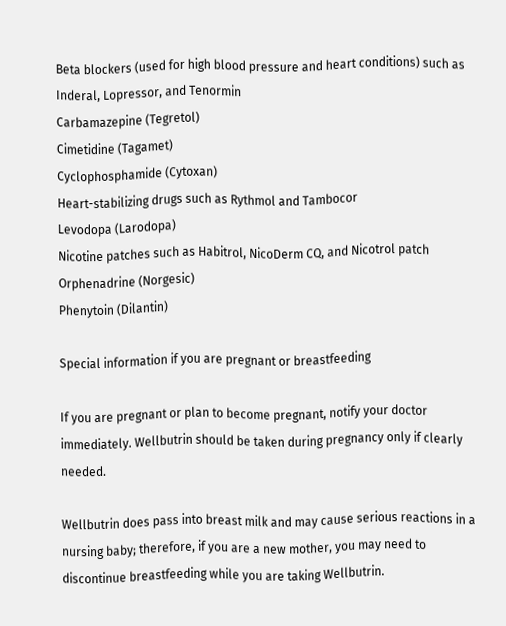Beta blockers (used for high blood pressure and heart conditions) such as Inderal, Lopressor, and Tenormin
Carbamazepine (Tegretol)
Cimetidine (Tagamet)
Cyclophosphamide (Cytoxan)
Heart-stabilizing drugs such as Rythmol and Tambocor
Levodopa (Larodopa)
Nicotine patches such as Habitrol, NicoDerm CQ, and Nicotrol patch
Orphenadrine (Norgesic)
Phenytoin (Dilantin)

Special information if you are pregnant or breastfeeding

If you are pregnant or plan to become pregnant, notify your doctor immediately. Wellbutrin should be taken during pregnancy only if clearly needed.

Wellbutrin does pass into breast milk and may cause serious reactions in a nursing baby; therefore, if you are a new mother, you may need to discontinue breastfeeding while you are taking Wellbutrin.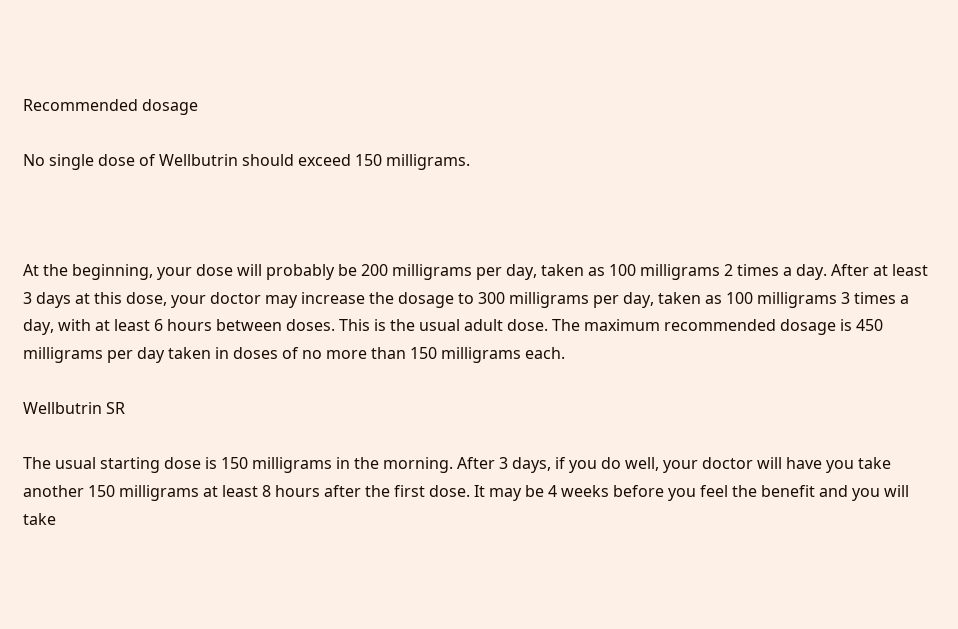Recommended dosage

No single dose of Wellbutrin should exceed 150 milligrams.



At the beginning, your dose will probably be 200 milligrams per day, taken as 100 milligrams 2 times a day. After at least 3 days at this dose, your doctor may increase the dosage to 300 milligrams per day, taken as 100 milligrams 3 times a day, with at least 6 hours between doses. This is the usual adult dose. The maximum recommended dosage is 450 milligrams per day taken in doses of no more than 150 milligrams each.

Wellbutrin SR

The usual starting dose is 150 milligrams in the morning. After 3 days, if you do well, your doctor will have you take another 150 milligrams at least 8 hours after the first dose. It may be 4 weeks before you feel the benefit and you will take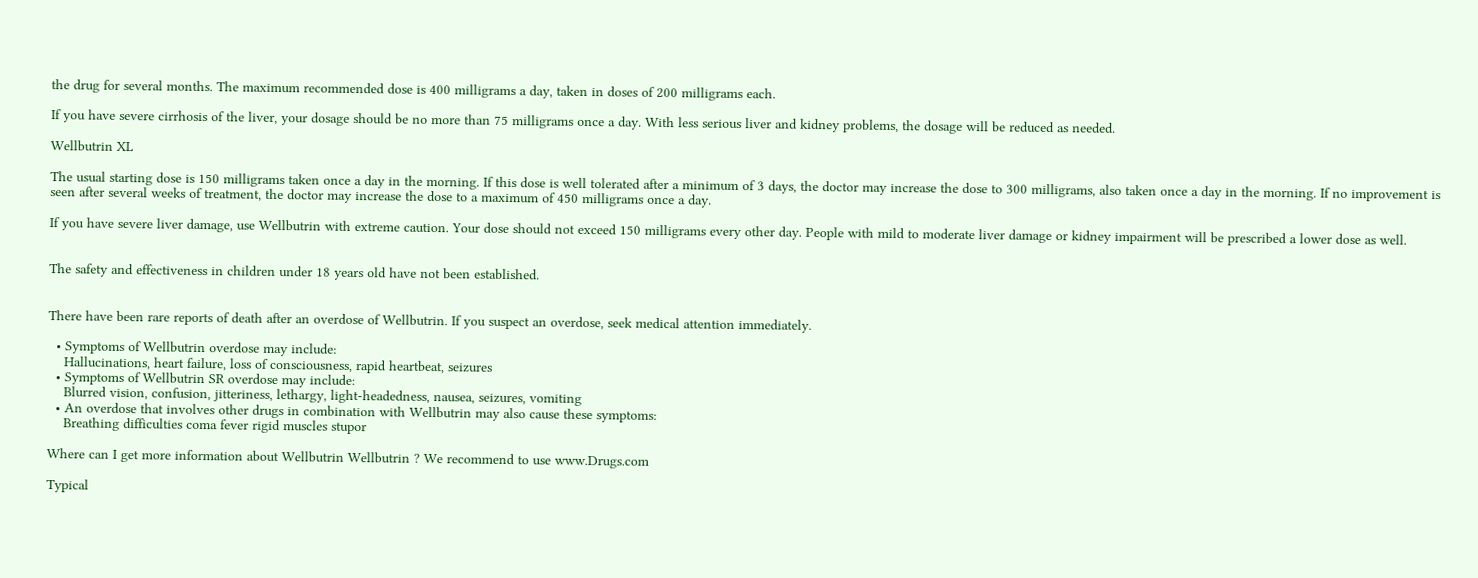the drug for several months. The maximum recommended dose is 400 milligrams a day, taken in doses of 200 milligrams each.

If you have severe cirrhosis of the liver, your dosage should be no more than 75 milligrams once a day. With less serious liver and kidney problems, the dosage will be reduced as needed.

Wellbutrin XL

The usual starting dose is 150 milligrams taken once a day in the morning. If this dose is well tolerated after a minimum of 3 days, the doctor may increase the dose to 300 milligrams, also taken once a day in the morning. If no improvement is seen after several weeks of treatment, the doctor may increase the dose to a maximum of 450 milligrams once a day.

If you have severe liver damage, use Wellbutrin with extreme caution. Your dose should not exceed 150 milligrams every other day. People with mild to moderate liver damage or kidney impairment will be prescribed a lower dose as well.


The safety and effectiveness in children under 18 years old have not been established.


There have been rare reports of death after an overdose of Wellbutrin. If you suspect an overdose, seek medical attention immediately.

  • Symptoms of Wellbutrin overdose may include:
    Hallucinations, heart failure, loss of consciousness, rapid heartbeat, seizures
  • Symptoms of Wellbutrin SR overdose may include:
    Blurred vision, confusion, jitteriness, lethargy, light-headedness, nausea, seizures, vomiting
  • An overdose that involves other drugs in combination with Wellbutrin may also cause these symptoms:
    Breathing difficulties coma fever rigid muscles stupor

Where can I get more information about Wellbutrin Wellbutrin ? We recommend to use www.Drugs.com

Typical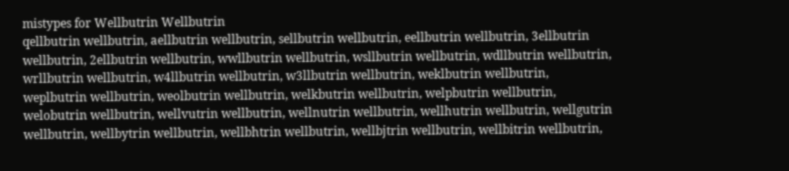mistypes for Wellbutrin Wellbutrin
qellbutrin wellbutrin, aellbutrin wellbutrin, sellbutrin wellbutrin, eellbutrin wellbutrin, 3ellbutrin wellbutrin, 2ellbutrin wellbutrin, wwllbutrin wellbutrin, wsllbutrin wellbutrin, wdllbutrin wellbutrin, wrllbutrin wellbutrin, w4llbutrin wellbutrin, w3llbutrin wellbutrin, weklbutrin wellbutrin, weplbutrin wellbutrin, weolbutrin wellbutrin, welkbutrin wellbutrin, welpbutrin wellbutrin, welobutrin wellbutrin, wellvutrin wellbutrin, wellnutrin wellbutrin, wellhutrin wellbutrin, wellgutrin wellbutrin, wellbytrin wellbutrin, wellbhtrin wellbutrin, wellbjtrin wellbutrin, wellbitrin wellbutrin,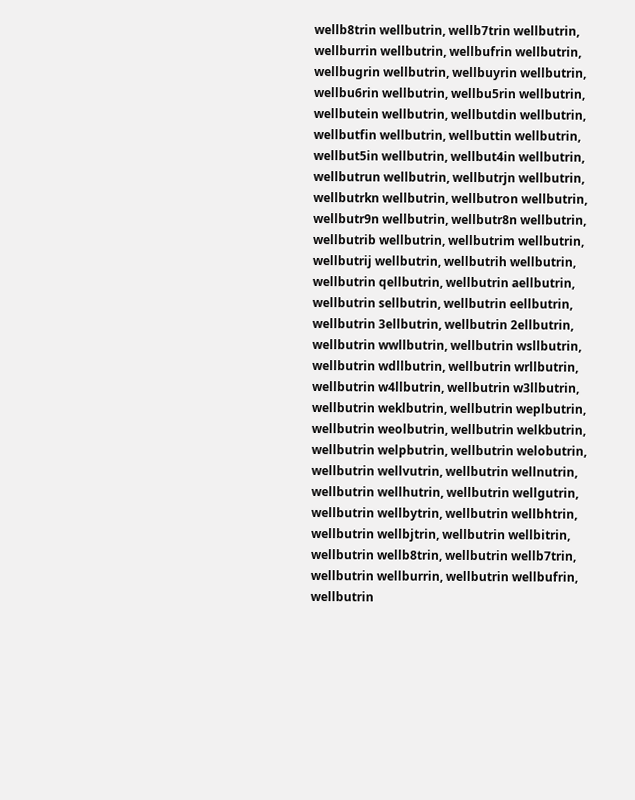wellb8trin wellbutrin, wellb7trin wellbutrin, wellburrin wellbutrin, wellbufrin wellbutrin, wellbugrin wellbutrin, wellbuyrin wellbutrin, wellbu6rin wellbutrin, wellbu5rin wellbutrin, wellbutein wellbutrin, wellbutdin wellbutrin, wellbutfin wellbutrin, wellbuttin wellbutrin, wellbut5in wellbutrin, wellbut4in wellbutrin, wellbutrun wellbutrin, wellbutrjn wellbutrin, wellbutrkn wellbutrin, wellbutron wellbutrin, wellbutr9n wellbutrin, wellbutr8n wellbutrin, wellbutrib wellbutrin, wellbutrim wellbutrin, wellbutrij wellbutrin, wellbutrih wellbutrin, wellbutrin qellbutrin, wellbutrin aellbutrin, wellbutrin sellbutrin, wellbutrin eellbutrin, wellbutrin 3ellbutrin, wellbutrin 2ellbutrin, wellbutrin wwllbutrin, wellbutrin wsllbutrin, wellbutrin wdllbutrin, wellbutrin wrllbutrin, wellbutrin w4llbutrin, wellbutrin w3llbutrin, wellbutrin weklbutrin, wellbutrin weplbutrin, wellbutrin weolbutrin, wellbutrin welkbutrin, wellbutrin welpbutrin, wellbutrin welobutrin, wellbutrin wellvutrin, wellbutrin wellnutrin, wellbutrin wellhutrin, wellbutrin wellgutrin, wellbutrin wellbytrin, wellbutrin wellbhtrin, wellbutrin wellbjtrin, wellbutrin wellbitrin, wellbutrin wellb8trin, wellbutrin wellb7trin, wellbutrin wellburrin, wellbutrin wellbufrin, wellbutrin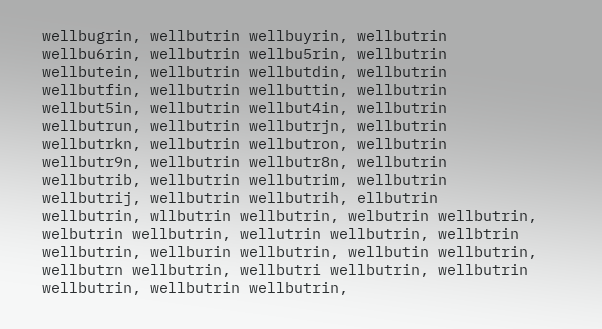wellbugrin, wellbutrin wellbuyrin, wellbutrin wellbu6rin, wellbutrin wellbu5rin, wellbutrin wellbutein, wellbutrin wellbutdin, wellbutrin wellbutfin, wellbutrin wellbuttin, wellbutrin wellbut5in, wellbutrin wellbut4in, wellbutrin wellbutrun, wellbutrin wellbutrjn, wellbutrin wellbutrkn, wellbutrin wellbutron, wellbutrin wellbutr9n, wellbutrin wellbutr8n, wellbutrin wellbutrib, wellbutrin wellbutrim, wellbutrin wellbutrij, wellbutrin wellbutrih, ellbutrin wellbutrin, wllbutrin wellbutrin, welbutrin wellbutrin, welbutrin wellbutrin, wellutrin wellbutrin, wellbtrin wellbutrin, wellburin wellbutrin, wellbutin wellbutrin, wellbutrn wellbutrin, wellbutri wellbutrin, wellbutrin wellbutrin, wellbutrin wellbutrin,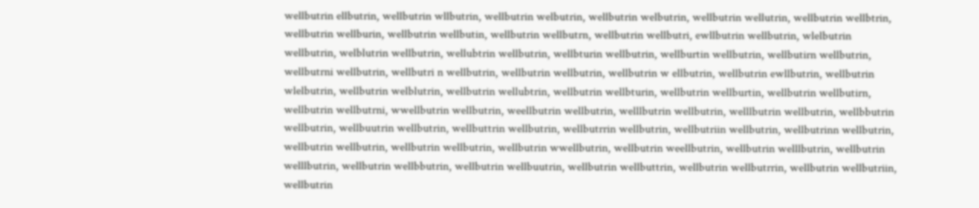wellbutrin ellbutrin, wellbutrin wllbutrin, wellbutrin welbutrin, wellbutrin welbutrin, wellbutrin wellutrin, wellbutrin wellbtrin, wellbutrin wellburin, wellbutrin wellbutin, wellbutrin wellbutrn, wellbutrin wellbutri, ewllbutrin wellbutrin, wlelbutrin wellbutrin, welblutrin wellbutrin, wellubtrin wellbutrin, wellbturin wellbutrin, wellburtin wellbutrin, wellbutirn wellbutrin, wellbutrni wellbutrin, wellbutri n wellbutrin, wellbutrin wellbutrin, wellbutrin w ellbutrin, wellbutrin ewllbutrin, wellbutrin wlelbutrin, wellbutrin welblutrin, wellbutrin wellubtrin, wellbutrin wellbturin, wellbutrin wellburtin, wellbutrin wellbutirn, wellbutrin wellbutrni, wwellbutrin wellbutrin, weellbutrin wellbutrin, welllbutrin wellbutrin, welllbutrin wellbutrin, wellbbutrin wellbutrin, wellbuutrin wellbutrin, wellbuttrin wellbutrin, wellbutrrin wellbutrin, wellbutriin wellbutrin, wellbutrinn wellbutrin, wellbutrin wellbutrin, wellbutrin wellbutrin, wellbutrin wwellbutrin, wellbutrin weellbutrin, wellbutrin welllbutrin, wellbutrin welllbutrin, wellbutrin wellbbutrin, wellbutrin wellbuutrin, wellbutrin wellbuttrin, wellbutrin wellbutrrin, wellbutrin wellbutriin, wellbutrin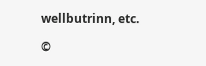wellbutrinn, etc.

©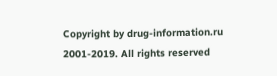Copyright by drug-information.ru 2001-2019. All rights reserved